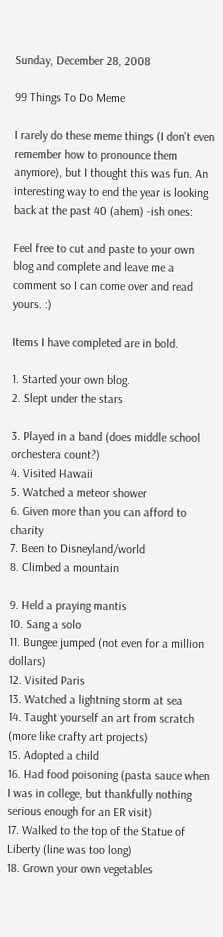Sunday, December 28, 2008

99 Things To Do Meme

I rarely do these meme things (I don't even remember how to pronounce them anymore), but I thought this was fun. An interesting way to end the year is looking back at the past 40 (ahem) -ish ones:

Feel free to cut and paste to your own blog and complete and leave me a comment so I can come over and read yours. :)

Items I have completed are in bold.

1. Started your own blog.
2. Slept under the stars

3. Played in a band (does middle school orchestera count?)
4. Visited Hawaii
5. Watched a meteor shower
6. Given more than you can afford to charity
7. Been to Disneyland/world
8. Climbed a mountain

9. Held a praying mantis
10. Sang a solo
11. Bungee jumped (not even for a million dollars)
12. Visited Paris
13. Watched a lightning storm at sea
14. Taught yourself an art from scratch (more like crafty art projects)
15. Adopted a child
16. Had food poisoning (pasta sauce when I was in college, but thankfully nothing serious enough for an ER visit)
17. Walked to the top of the Statue of Liberty (line was too long)
18. Grown your own vegetables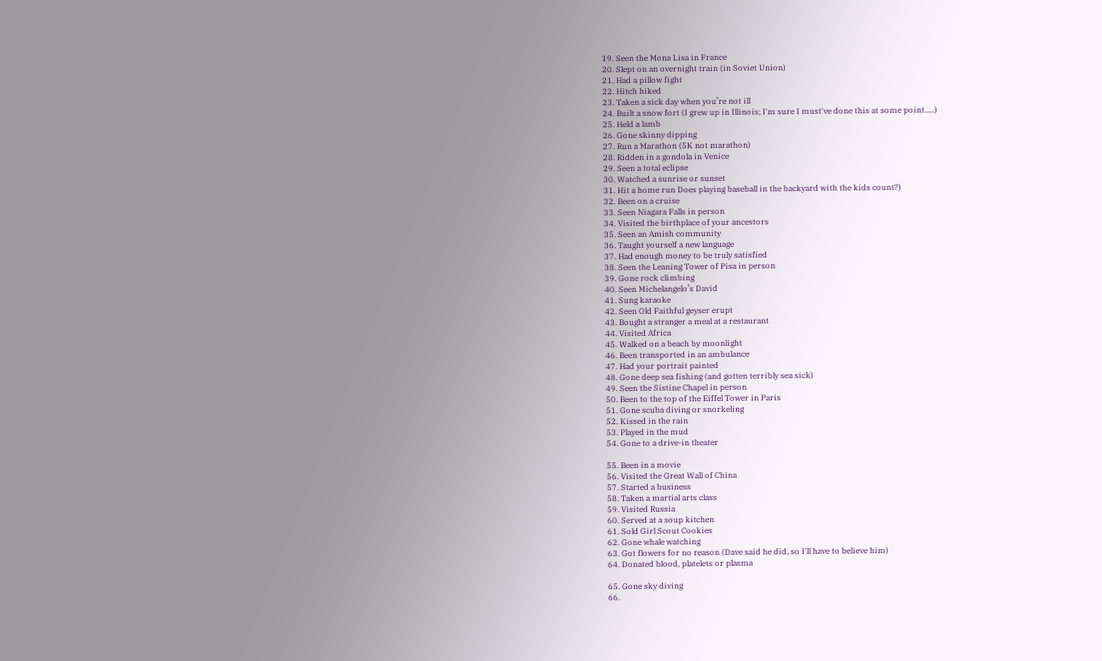19. Seen the Mona Lisa in France
20. Slept on an overnight train (in Soviet Union)
21. Had a pillow fight
22. Hitch hiked
23. Taken a sick day when you’re not ill
24. Built a snow fort (I grew up in Illinois; I'm sure I must've done this at some point.....)
25. Held a lamb
26. Gone skinny dipping
27. Run a Marathon (5K not marathon)
28. Ridden in a gondola in Venice
29. Seen a total eclipse
30. Watched a sunrise or sunset
31. Hit a home run Does playing baseball in the backyard with the kids count?)
32. Been on a cruise
33. Seen Niagara Falls in person
34. Visited the birthplace of your ancestors
35. Seen an Amish community
36. Taught yourself a new language
37. Had enough money to be truly satisfied
38. Seen the Leaning Tower of Pisa in person
39. Gone rock climbing
40. Seen Michelangelo’s David
41. Sung karaoke
42. Seen Old Faithful geyser erupt
43. Bought a stranger a meal at a restaurant
44. Visited Africa
45. Walked on a beach by moonlight
46. Been transported in an ambulance
47. Had your portrait painted
48. Gone deep sea fishing (and gotten terribly sea sick)
49. Seen the Sistine Chapel in person
50. Been to the top of the Eiffel Tower in Paris
51. Gone scuba diving or snorkeling
52. Kissed in the rain
53. Played in the mud
54. Gone to a drive-in theater

55. Been in a movie
56. Visited the Great Wall of China
57. Started a business
58. Taken a martial arts class
59. Visited Russia
60. Served at a soup kitchen
61. Sold Girl Scout Cookies
62. Gone whale watching
63. Got flowers for no reason (Dave said he did, so I'll have to believe him)
64. Donated blood, platelets or plasma

65. Gone sky diving
66.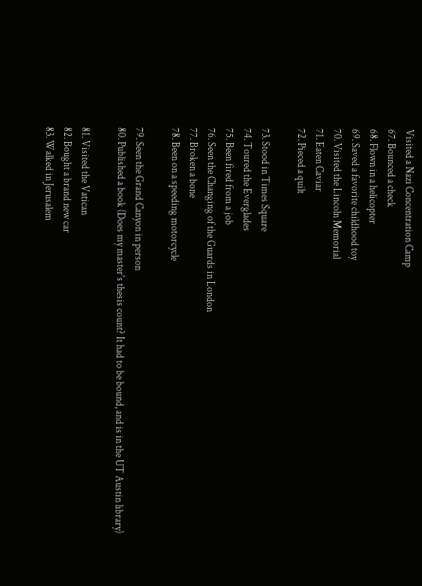Visited a Nazi Concentration Camp
67. Bounced a check
68. Flown in a helicopter
69. Saved a favorite childhood toy
70. Visited the Lincoln Memorial
71. Eaten Caviar
72. Pieced a quilt

73. Stood in Times Square
74. Toured the Everglades
75. Been fired from a job
76. Seen the Changing of the Guards in London
77. Broken a bone
78. Been on a speeding motorcycle

79. Seen the Grand Canyon in person
80. Published a book (Does my master's thesis count? It had to be bound, and is in the UT Austin library)

81. Visited the Vatican
82. Bought a brand new car
83. Walked in Jerusalem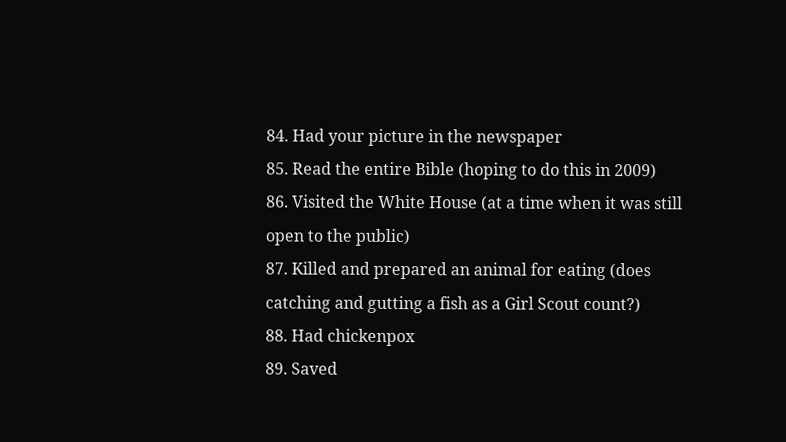84. Had your picture in the newspaper
85. Read the entire Bible (hoping to do this in 2009)
86. Visited the White House (at a time when it was still open to the public)
87. Killed and prepared an animal for eating (does catching and gutting a fish as a Girl Scout count?)
88. Had chickenpox
89. Saved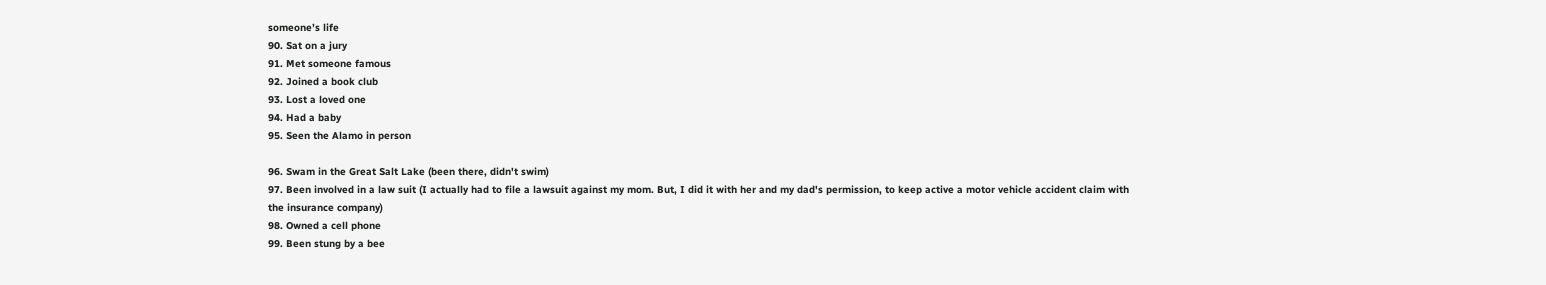someone’s life
90. Sat on a jury
91. Met someone famous
92. Joined a book club
93. Lost a loved one
94. Had a baby
95. Seen the Alamo in person

96. Swam in the Great Salt Lake (been there, didn't swim)
97. Been involved in a law suit (I actually had to file a lawsuit against my mom. But, I did it with her and my dad's permission, to keep active a motor vehicle accident claim with the insurance company)
98. Owned a cell phone
99. Been stung by a bee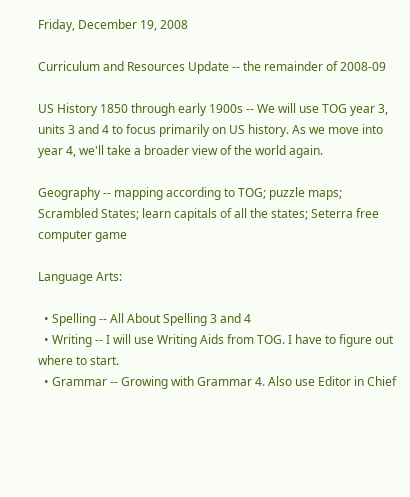Friday, December 19, 2008

Curriculum and Resources Update -- the remainder of 2008-09

US History 1850 through early 1900s -- We will use TOG year 3, units 3 and 4 to focus primarily on US history. As we move into year 4, we'll take a broader view of the world again.

Geography -- mapping according to TOG; puzzle maps; Scrambled States; learn capitals of all the states; Seterra free computer game

Language Arts:

  • Spelling -- All About Spelling 3 and 4
  • Writing -- I will use Writing Aids from TOG. I have to figure out where to start.
  • Grammar -- Growing with Grammar 4. Also use Editor in Chief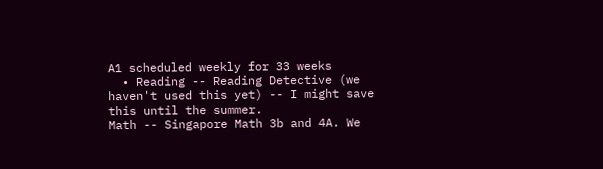A1 scheduled weekly for 33 weeks
  • Reading -- Reading Detective (we haven't used this yet) -- I might save this until the summer.
Math -- Singapore Math 3b and 4A. We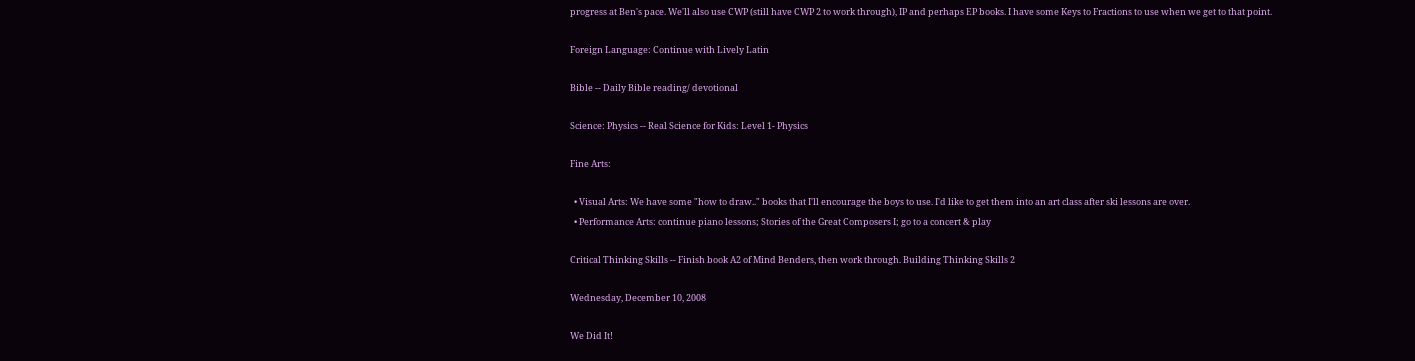progress at Ben's pace. We'll also use CWP (still have CWP 2 to work through), IP and perhaps EP books. I have some Keys to Fractions to use when we get to that point.

Foreign Language: Continue with Lively Latin

Bible -- Daily Bible reading/ devotional

Science: Physics -- Real Science for Kids: Level 1- Physics

Fine Arts:

  • Visual Arts: We have some "how to draw.." books that I'll encourage the boys to use. I'd like to get them into an art class after ski lessons are over.
  • Performance Arts: continue piano lessons; Stories of the Great Composers I; go to a concert & play

Critical Thinking Skills -- Finish book A2 of Mind Benders, then work through. Building Thinking Skills 2

Wednesday, December 10, 2008

We Did It!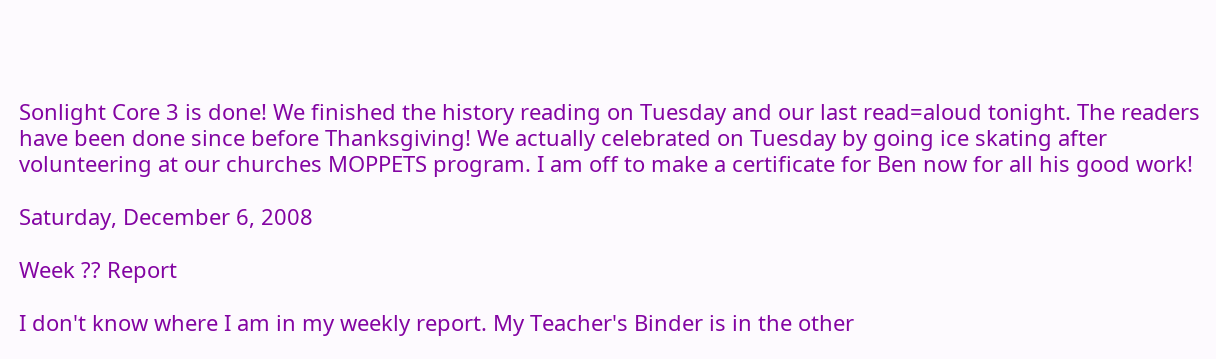Sonlight Core 3 is done! We finished the history reading on Tuesday and our last read=aloud tonight. The readers have been done since before Thanksgiving! We actually celebrated on Tuesday by going ice skating after volunteering at our churches MOPPETS program. I am off to make a certificate for Ben now for all his good work!

Saturday, December 6, 2008

Week ?? Report

I don't know where I am in my weekly report. My Teacher's Binder is in the other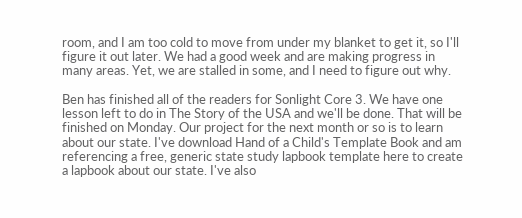room, and I am too cold to move from under my blanket to get it, so I'll figure it out later. We had a good week and are making progress in many areas. Yet, we are stalled in some, and I need to figure out why.

Ben has finished all of the readers for Sonlight Core 3. We have one lesson left to do in The Story of the USA and we'll be done. That will be finished on Monday. Our project for the next month or so is to learn about our state. I've download Hand of a Child's Template Book and am referencing a free, generic state study lapbook template here to create a lapbook about our state. I've also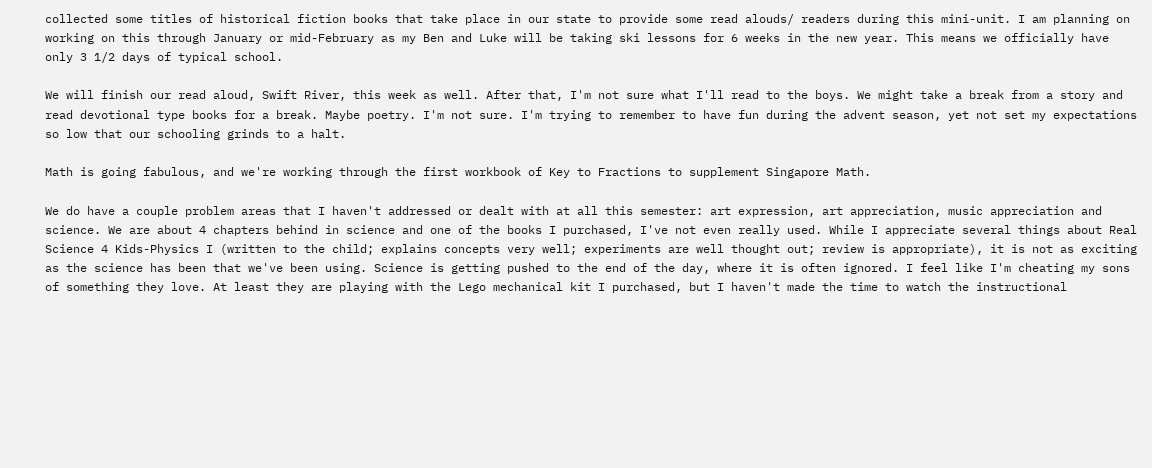collected some titles of historical fiction books that take place in our state to provide some read alouds/ readers during this mini-unit. I am planning on working on this through January or mid-February as my Ben and Luke will be taking ski lessons for 6 weeks in the new year. This means we officially have only 3 1/2 days of typical school.

We will finish our read aloud, Swift River, this week as well. After that, I'm not sure what I'll read to the boys. We might take a break from a story and read devotional type books for a break. Maybe poetry. I'm not sure. I'm trying to remember to have fun during the advent season, yet not set my expectations so low that our schooling grinds to a halt.

Math is going fabulous, and we're working through the first workbook of Key to Fractions to supplement Singapore Math.

We do have a couple problem areas that I haven't addressed or dealt with at all this semester: art expression, art appreciation, music appreciation and science. We are about 4 chapters behind in science and one of the books I purchased, I've not even really used. While I appreciate several things about Real Science 4 Kids-Physics I (written to the child; explains concepts very well; experiments are well thought out; review is appropriate), it is not as exciting as the science has been that we've been using. Science is getting pushed to the end of the day, where it is often ignored. I feel like I'm cheating my sons of something they love. At least they are playing with the Lego mechanical kit I purchased, but I haven't made the time to watch the instructional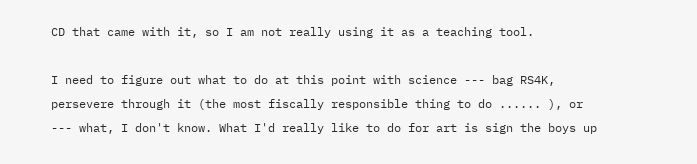CD that came with it, so I am not really using it as a teaching tool.

I need to figure out what to do at this point with science --- bag RS4K, persevere through it (the most fiscally responsible thing to do ...... ), or --- what, I don't know. What I'd really like to do for art is sign the boys up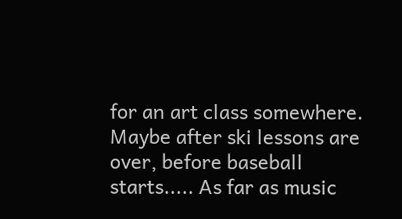for an art class somewhere. Maybe after ski lessons are over, before baseball starts..... As far as music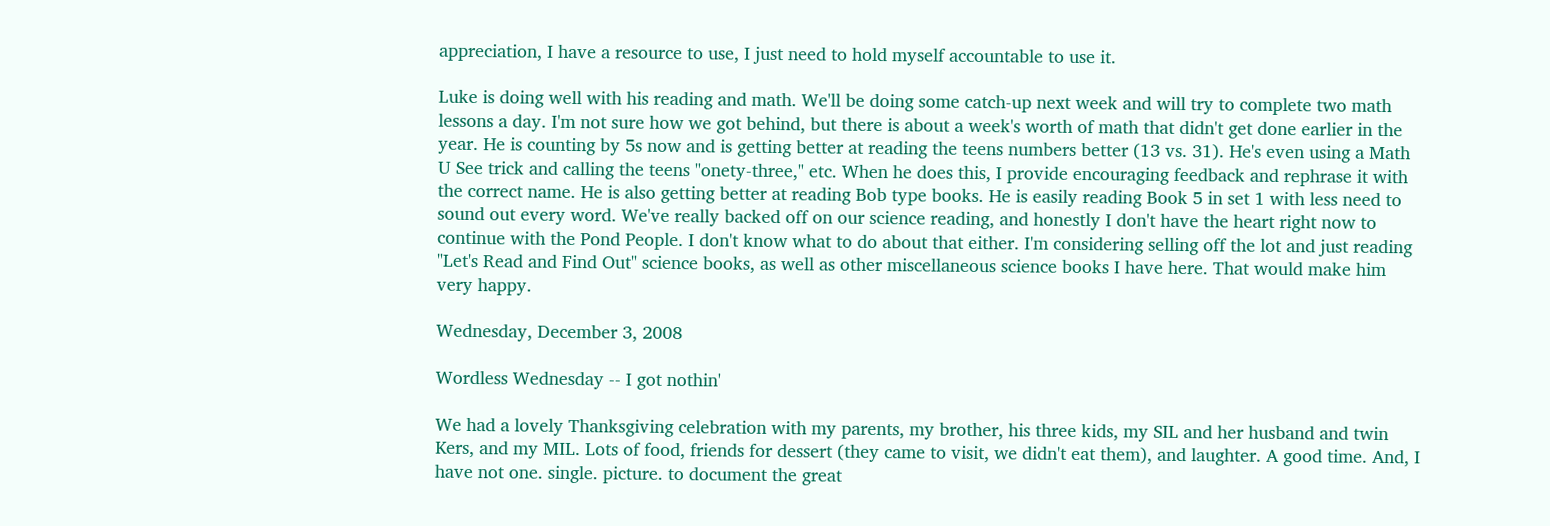appreciation, I have a resource to use, I just need to hold myself accountable to use it.

Luke is doing well with his reading and math. We'll be doing some catch-up next week and will try to complete two math lessons a day. I'm not sure how we got behind, but there is about a week's worth of math that didn't get done earlier in the year. He is counting by 5s now and is getting better at reading the teens numbers better (13 vs. 31). He's even using a Math U See trick and calling the teens "onety-three," etc. When he does this, I provide encouraging feedback and rephrase it with the correct name. He is also getting better at reading Bob type books. He is easily reading Book 5 in set 1 with less need to sound out every word. We've really backed off on our science reading, and honestly I don't have the heart right now to continue with the Pond People. I don't know what to do about that either. I'm considering selling off the lot and just reading "Let's Read and Find Out" science books, as well as other miscellaneous science books I have here. That would make him very happy.

Wednesday, December 3, 2008

Wordless Wednesday -- I got nothin'

We had a lovely Thanksgiving celebration with my parents, my brother, his three kids, my SIL and her husband and twin Kers, and my MIL. Lots of food, friends for dessert (they came to visit, we didn't eat them), and laughter. A good time. And, I have not one. single. picture. to document the great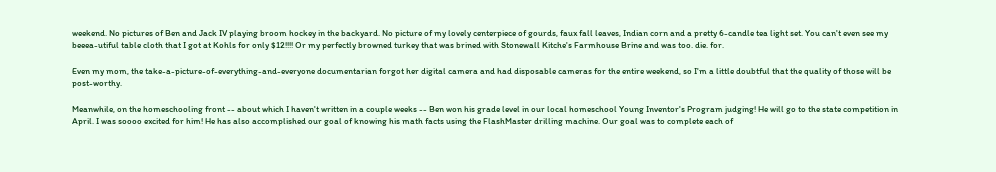weekend. No pictures of Ben and Jack IV playing broom hockey in the backyard. No picture of my lovely centerpiece of gourds, faux fall leaves, Indian corn and a pretty 6-candle tea light set. You can't even see my beeea-utiful table cloth that I got at Kohls for only $12!!!! Or my perfectly browned turkey that was brined with Stonewall Kitche's Farmhouse Brine and was too. die. for.

Even my mom, the take-a-picture-of-everything-and-everyone documentarian forgot her digital camera and had disposable cameras for the entire weekend, so I'm a little doubtful that the quality of those will be post-worthy.

Meanwhile, on the homeschooling front -- about which I haven't written in a couple weeks -- Ben won his grade level in our local homeschool Young Inventor's Program judging! He will go to the state competition in April. I was soooo excited for him! He has also accomplished our goal of knowing his math facts using the FlashMaster drilling machine. Our goal was to complete each of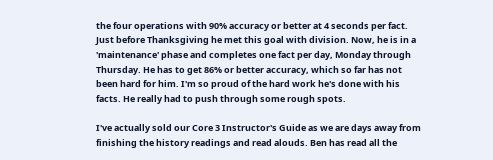the four operations with 90% accuracy or better at 4 seconds per fact. Just before Thanksgiving he met this goal with division. Now, he is in a 'maintenance' phase and completes one fact per day, Monday through Thursday. He has to get 86% or better accuracy, which so far has not been hard for him. I'm so proud of the hard work he's done with his facts. He really had to push through some rough spots.

I've actually sold our Core 3 Instructor's Guide as we are days away from finishing the history readings and read alouds. Ben has read all the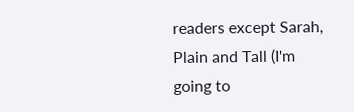readers except Sarah, Plain and Tall (I'm going to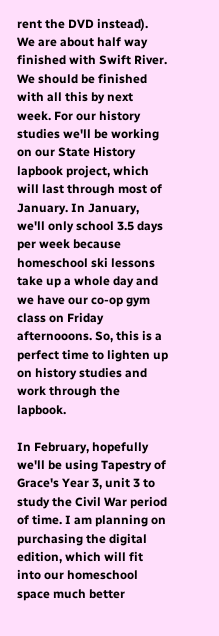rent the DVD instead). We are about half way finished with Swift River. We should be finished with all this by next week. For our history studies we'll be working on our State History lapbook project, which will last through most of January. In January, we'll only school 3.5 days per week because homeschool ski lessons take up a whole day and we have our co-op gym class on Friday afternooons. So, this is a perfect time to lighten up on history studies and work through the lapbook.

In February, hopefully we'll be using Tapestry of Grace's Year 3, unit 3 to study the Civil War period of time. I am planning on purchasing the digital edition, which will fit into our homeschool space much better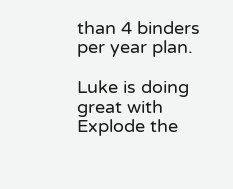than 4 binders per year plan.

Luke is doing great with Explode the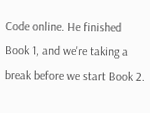Code online. He finished Book 1, and we're taking a break before we start Book 2.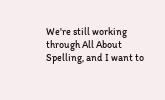We're still working through All About Spelling, and I want to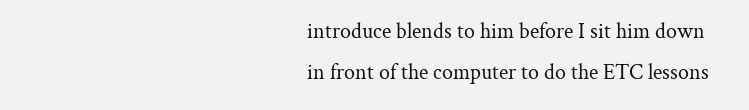introduce blends to him before I sit him down in front of the computer to do the ETC lessons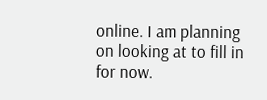online. I am planning on looking at to fill in for now.